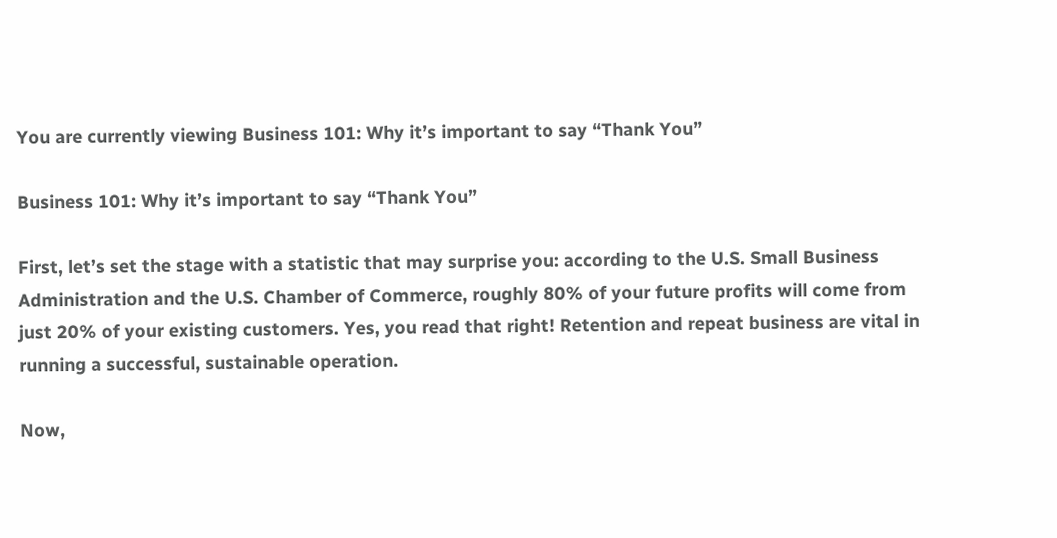You are currently viewing Business 101: Why it’s important to say “Thank You”

Business 101: Why it’s important to say “Thank You”

First, let’s set the stage with a statistic that may surprise you: according to the U.S. Small Business Administration and the U.S. Chamber of Commerce, roughly 80% of your future profits will come from just 20% of your existing customers. Yes, you read that right! Retention and repeat business are vital in running a successful, sustainable operation.

Now,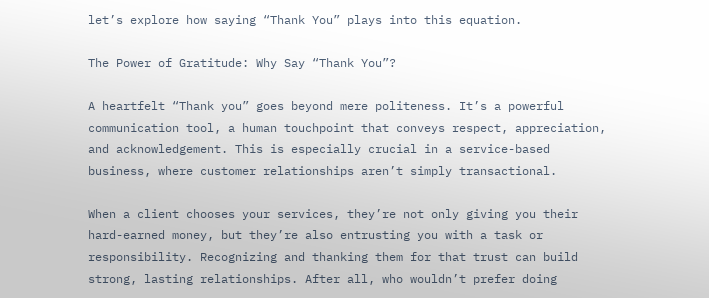let’s explore how saying “Thank You” plays into this equation.

The Power of Gratitude: Why Say “Thank You”?

A heartfelt “Thank you” goes beyond mere politeness. It’s a powerful communication tool, a human touchpoint that conveys respect, appreciation, and acknowledgement. This is especially crucial in a service-based business, where customer relationships aren’t simply transactional.

When a client chooses your services, they’re not only giving you their hard-earned money, but they’re also entrusting you with a task or responsibility. Recognizing and thanking them for that trust can build strong, lasting relationships. After all, who wouldn’t prefer doing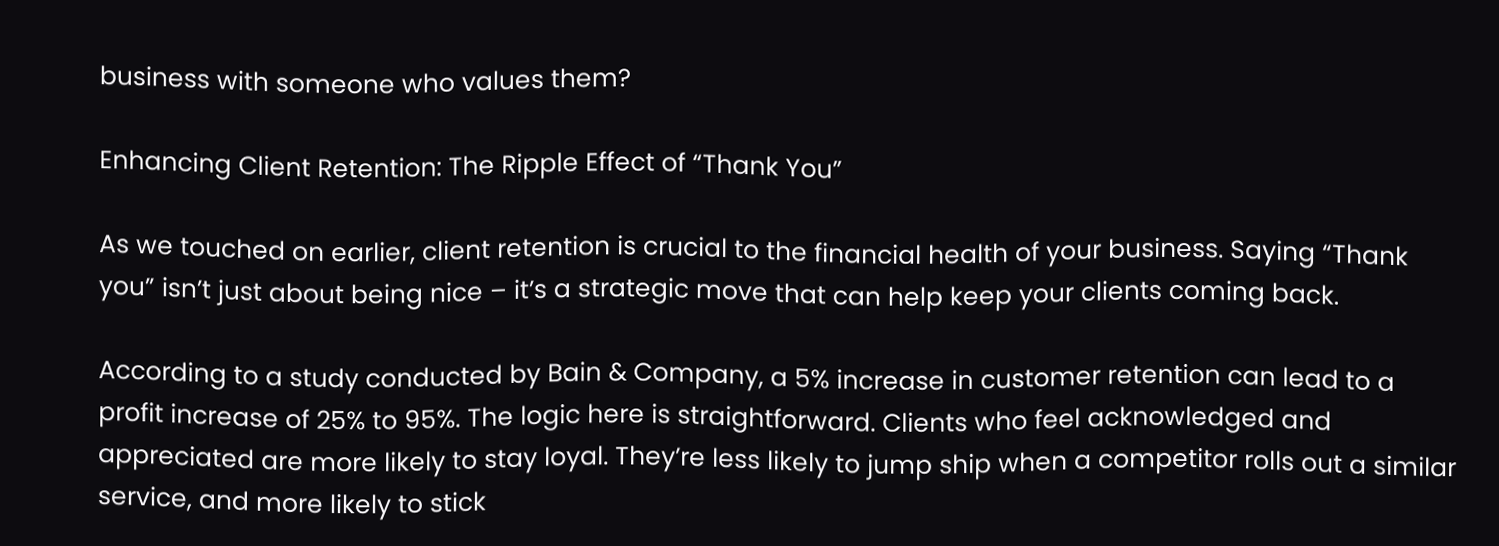business with someone who values them?

Enhancing Client Retention: The Ripple Effect of “Thank You”

As we touched on earlier, client retention is crucial to the financial health of your business. Saying “Thank you” isn’t just about being nice – it’s a strategic move that can help keep your clients coming back.

According to a study conducted by Bain & Company, a 5% increase in customer retention can lead to a profit increase of 25% to 95%. The logic here is straightforward. Clients who feel acknowledged and appreciated are more likely to stay loyal. They’re less likely to jump ship when a competitor rolls out a similar service, and more likely to stick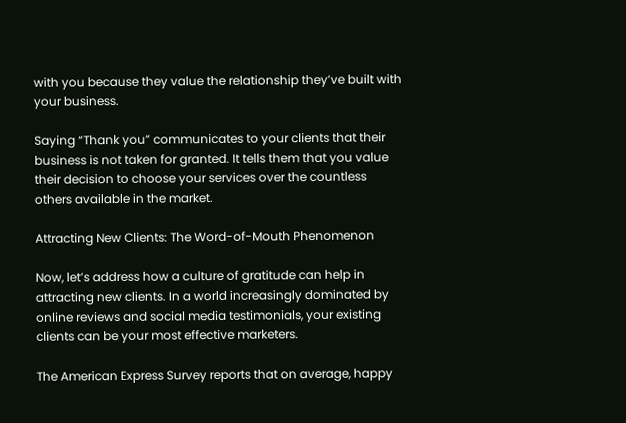with you because they value the relationship they’ve built with your business.

Saying “Thank you” communicates to your clients that their business is not taken for granted. It tells them that you value their decision to choose your services over the countless others available in the market.

Attracting New Clients: The Word-of-Mouth Phenomenon

Now, let’s address how a culture of gratitude can help in attracting new clients. In a world increasingly dominated by online reviews and social media testimonials, your existing clients can be your most effective marketers.

The American Express Survey reports that on average, happy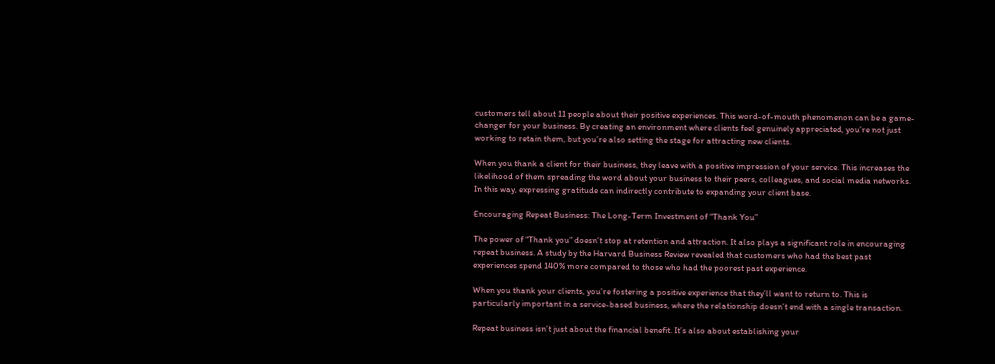customers tell about 11 people about their positive experiences. This word-of-mouth phenomenon can be a game-changer for your business. By creating an environment where clients feel genuinely appreciated, you’re not just working to retain them, but you’re also setting the stage for attracting new clients.

When you thank a client for their business, they leave with a positive impression of your service. This increases the likelihood of them spreading the word about your business to their peers, colleagues, and social media networks. In this way, expressing gratitude can indirectly contribute to expanding your client base.

Encouraging Repeat Business: The Long-Term Investment of “Thank You”

The power of “Thank you” doesn’t stop at retention and attraction. It also plays a significant role in encouraging repeat business. A study by the Harvard Business Review revealed that customers who had the best past experiences spend 140% more compared to those who had the poorest past experience.

When you thank your clients, you’re fostering a positive experience that they’ll want to return to. This is particularly important in a service-based business, where the relationship doesn’t end with a single transaction.

Repeat business isn’t just about the financial benefit. It’s also about establishing your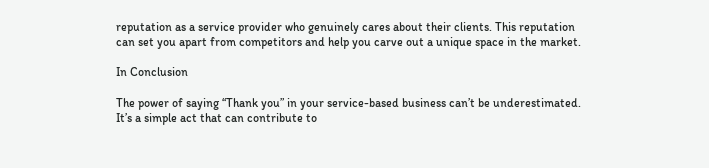reputation as a service provider who genuinely cares about their clients. This reputation can set you apart from competitors and help you carve out a unique space in the market.

In Conclusion

The power of saying “Thank you” in your service-based business can’t be underestimated. It’s a simple act that can contribute to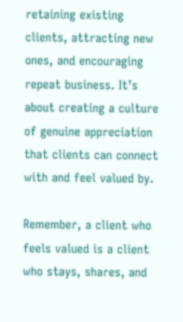retaining existing clients, attracting new ones, and encouraging repeat business. It’s about creating a culture of genuine appreciation that clients can connect with and feel valued by.

Remember, a client who feels valued is a client who stays, shares, and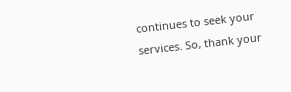continues to seek your services. So, thank your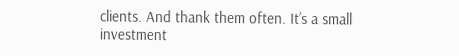clients. And thank them often. It’s a small investment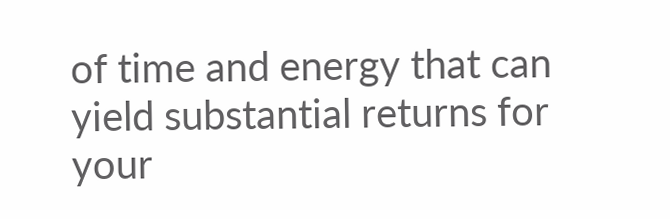of time and energy that can yield substantial returns for your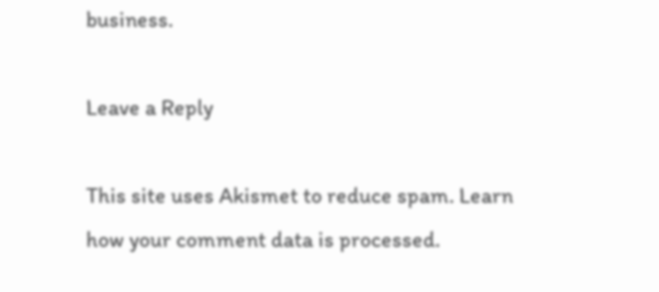business.

Leave a Reply

This site uses Akismet to reduce spam. Learn how your comment data is processed.